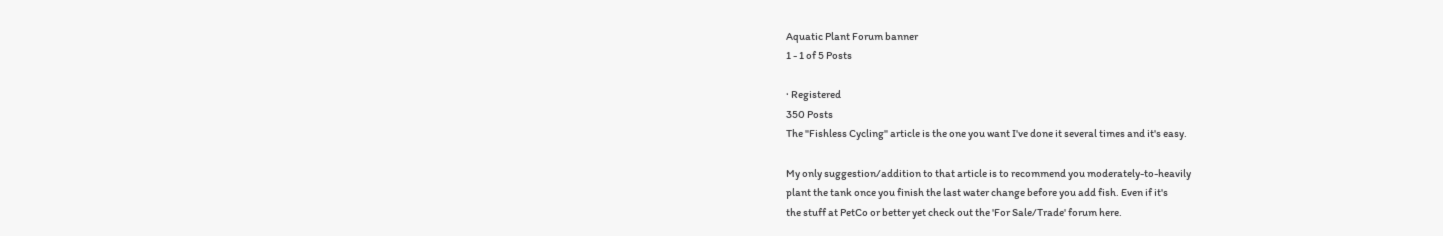Aquatic Plant Forum banner
1 - 1 of 5 Posts

· Registered
350 Posts
The "Fishless Cycling" article is the one you want I've done it several times and it's easy.

My only suggestion/addition to that article is to recommend you moderately-to-heavily
plant the tank once you finish the last water change before you add fish. Even if it's
the stuff at PetCo or better yet check out the 'For Sale/Trade' forum here.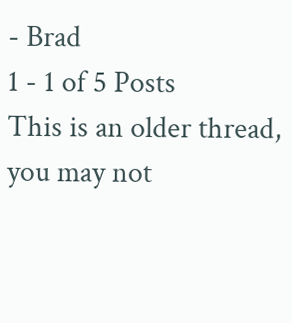- Brad
1 - 1 of 5 Posts
This is an older thread, you may not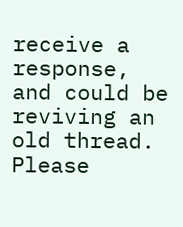receive a response, and could be reviving an old thread. Please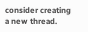consider creating a new thread.